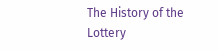The History of the Lottery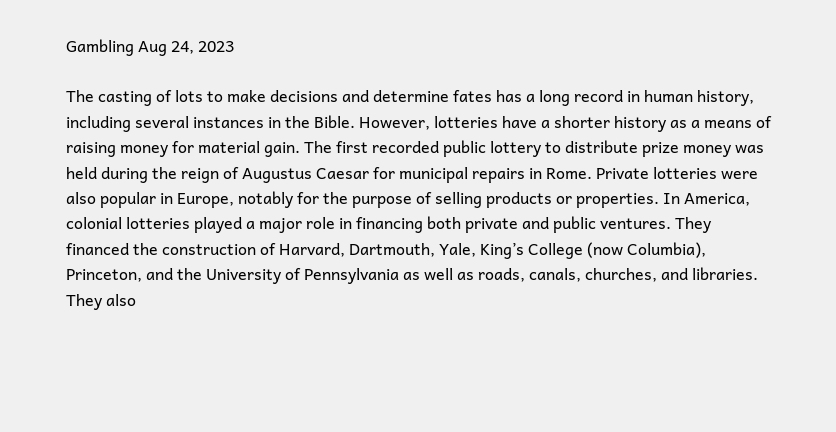Gambling Aug 24, 2023

The casting of lots to make decisions and determine fates has a long record in human history, including several instances in the Bible. However, lotteries have a shorter history as a means of raising money for material gain. The first recorded public lottery to distribute prize money was held during the reign of Augustus Caesar for municipal repairs in Rome. Private lotteries were also popular in Europe, notably for the purpose of selling products or properties. In America, colonial lotteries played a major role in financing both private and public ventures. They financed the construction of Harvard, Dartmouth, Yale, King’s College (now Columbia), Princeton, and the University of Pennsylvania as well as roads, canals, churches, and libraries. They also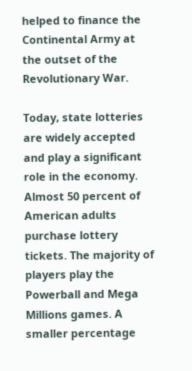helped to finance the Continental Army at the outset of the Revolutionary War.

Today, state lotteries are widely accepted and play a significant role in the economy. Almost 50 percent of American adults purchase lottery tickets. The majority of players play the Powerball and Mega Millions games. A smaller percentage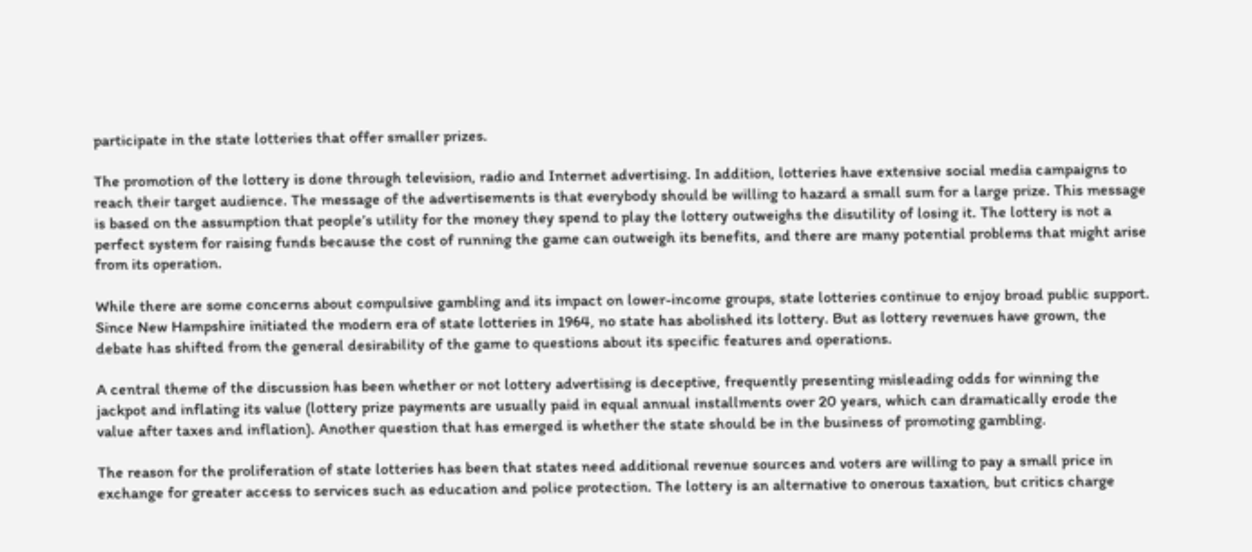participate in the state lotteries that offer smaller prizes.

The promotion of the lottery is done through television, radio and Internet advertising. In addition, lotteries have extensive social media campaigns to reach their target audience. The message of the advertisements is that everybody should be willing to hazard a small sum for a large prize. This message is based on the assumption that people’s utility for the money they spend to play the lottery outweighs the disutility of losing it. The lottery is not a perfect system for raising funds because the cost of running the game can outweigh its benefits, and there are many potential problems that might arise from its operation.

While there are some concerns about compulsive gambling and its impact on lower-income groups, state lotteries continue to enjoy broad public support. Since New Hampshire initiated the modern era of state lotteries in 1964, no state has abolished its lottery. But as lottery revenues have grown, the debate has shifted from the general desirability of the game to questions about its specific features and operations.

A central theme of the discussion has been whether or not lottery advertising is deceptive, frequently presenting misleading odds for winning the jackpot and inflating its value (lottery prize payments are usually paid in equal annual installments over 20 years, which can dramatically erode the value after taxes and inflation). Another question that has emerged is whether the state should be in the business of promoting gambling.

The reason for the proliferation of state lotteries has been that states need additional revenue sources and voters are willing to pay a small price in exchange for greater access to services such as education and police protection. The lottery is an alternative to onerous taxation, but critics charge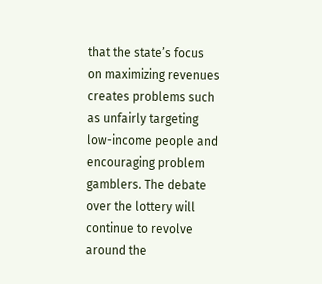that the state’s focus on maximizing revenues creates problems such as unfairly targeting low-income people and encouraging problem gamblers. The debate over the lottery will continue to revolve around the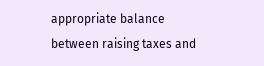appropriate balance between raising taxes and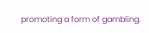promoting a form of gambling.